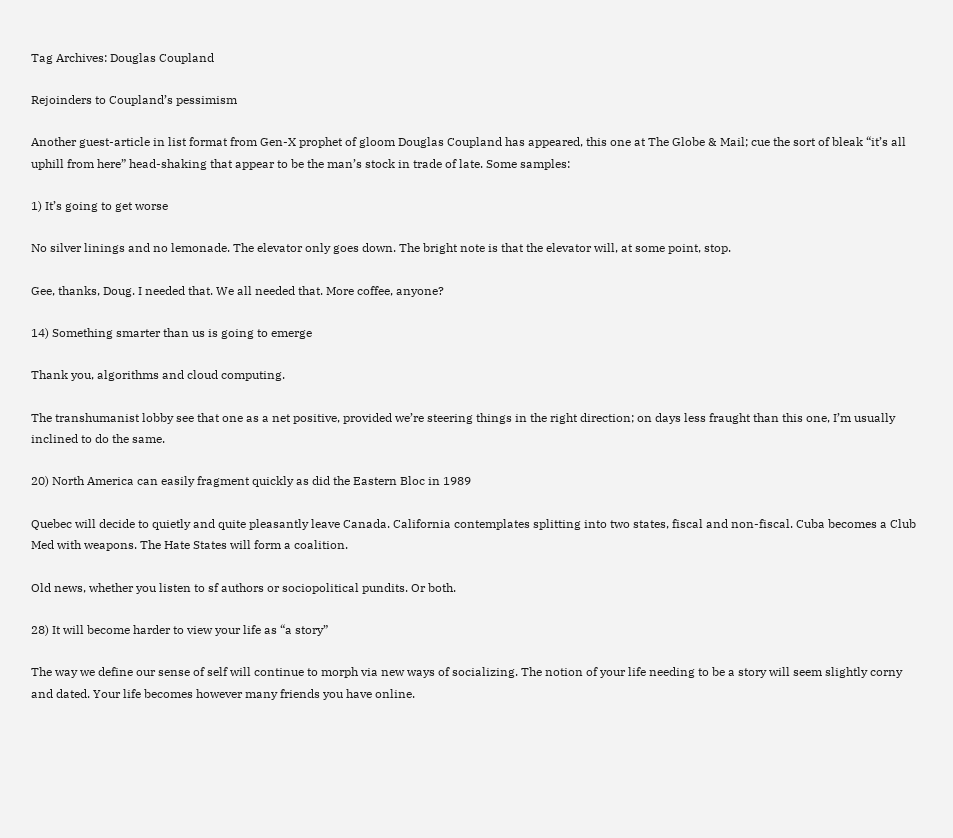Tag Archives: Douglas Coupland

Rejoinders to Coupland’s pessimism

Another guest-article in list format from Gen-X prophet of gloom Douglas Coupland has appeared, this one at The Globe & Mail; cue the sort of bleak “it’s all uphill from here” head-shaking that appear to be the man’s stock in trade of late. Some samples:

1) It’s going to get worse

No silver linings and no lemonade. The elevator only goes down. The bright note is that the elevator will, at some point, stop.

Gee, thanks, Doug. I needed that. We all needed that. More coffee, anyone?

14) Something smarter than us is going to emerge

Thank you, algorithms and cloud computing.

The transhumanist lobby see that one as a net positive, provided we’re steering things in the right direction; on days less fraught than this one, I’m usually inclined to do the same.

20) North America can easily fragment quickly as did the Eastern Bloc in 1989

Quebec will decide to quietly and quite pleasantly leave Canada. California contemplates splitting into two states, fiscal and non-fiscal. Cuba becomes a Club Med with weapons. The Hate States will form a coalition.

Old news, whether you listen to sf authors or sociopolitical pundits. Or both.

28) It will become harder to view your life as “a story”

The way we define our sense of self will continue to morph via new ways of socializing. The notion of your life needing to be a story will seem slightly corny and dated. Your life becomes however many friends you have online.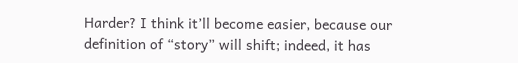Harder? I think it’ll become easier, because our definition of “story” will shift; indeed, it has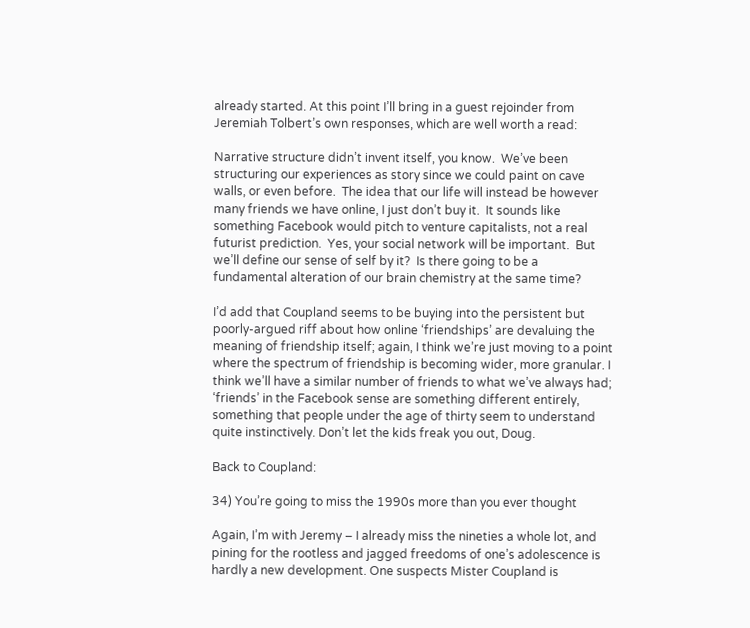already started. At this point I’ll bring in a guest rejoinder from Jeremiah Tolbert’s own responses, which are well worth a read:

Narrative structure didn’t invent itself, you know.  We’ve been structuring our experiences as story since we could paint on cave walls, or even before.  The idea that our life will instead be however many friends we have online, I just don’t buy it.  It sounds like something Facebook would pitch to venture capitalists, not a real futurist prediction.  Yes, your social network will be important.  But we’ll define our sense of self by it?  Is there going to be a fundamental alteration of our brain chemistry at the same time?

I’d add that Coupland seems to be buying into the persistent but poorly-argued riff about how online ‘friendships’ are devaluing the meaning of friendship itself; again, I think we’re just moving to a point where the spectrum of friendship is becoming wider, more granular. I think we’ll have a similar number of friends to what we’ve always had; ‘friends’ in the Facebook sense are something different entirely, something that people under the age of thirty seem to understand quite instinctively. Don’t let the kids freak you out, Doug.

Back to Coupland:

34) You’re going to miss the 1990s more than you ever thought

Again, I’m with Jeremy – I already miss the nineties a whole lot, and pining for the rootless and jagged freedoms of one’s adolescence is hardly a new development. One suspects Mister Coupland is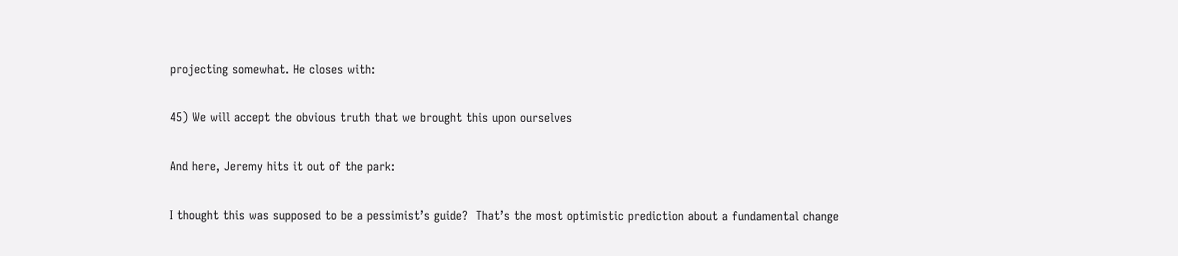projecting somewhat. He closes with:

45) We will accept the obvious truth that we brought this upon ourselves

And here, Jeremy hits it out of the park:

I thought this was supposed to be a pessimist’s guide?  That’s the most optimistic prediction about a fundamental change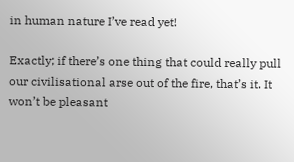in human nature I’ve read yet!

Exactly; if there’s one thing that could really pull our civilisational arse out of the fire, that’s it. It won’t be pleasant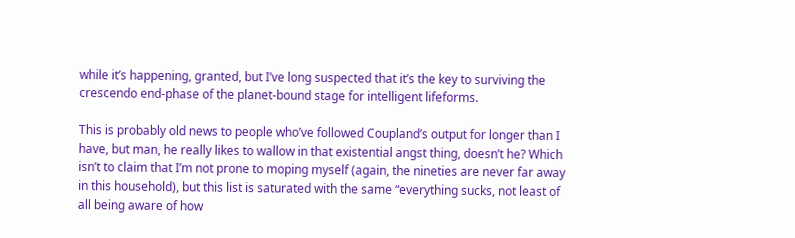while it’s happening, granted, but I’ve long suspected that it’s the key to surviving the crescendo end-phase of the planet-bound stage for intelligent lifeforms.

This is probably old news to people who’ve followed Coupland’s output for longer than I have, but man, he really likes to wallow in that existential angst thing, doesn’t he? Which isn’t to claim that I’m not prone to moping myself (again, the nineties are never far away in this household), but this list is saturated with the same “everything sucks, not least of all being aware of how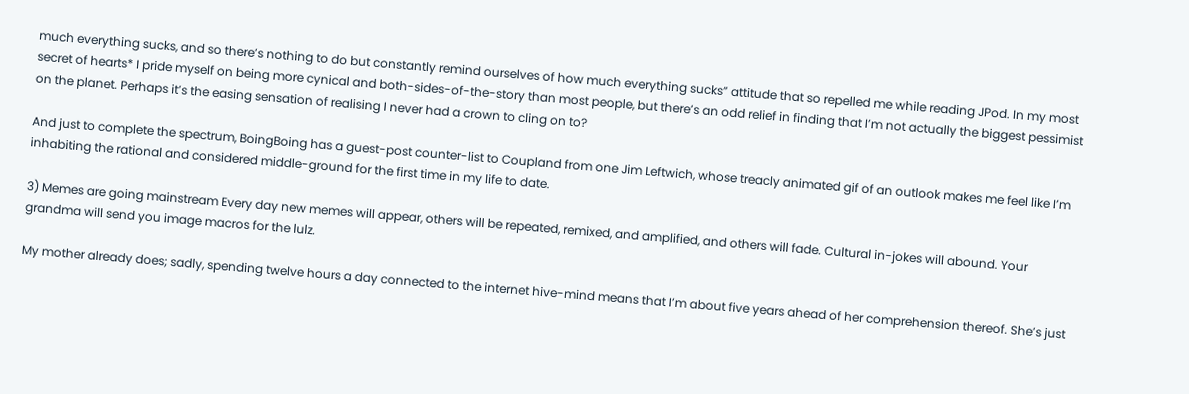much everything sucks, and so there’s nothing to do but constantly remind ourselves of how much everything sucks” attitude that so repelled me while reading JPod. In my most secret of hearts* I pride myself on being more cynical and both-sides-of-the-story than most people, but there’s an odd relief in finding that I’m not actually the biggest pessimist on the planet. Perhaps it’s the easing sensation of realising I never had a crown to cling on to?

And just to complete the spectrum, BoingBoing has a guest-post counter-list to Coupland from one Jim Leftwich, whose treacly animated gif of an outlook makes me feel like I’m inhabiting the rational and considered middle-ground for the first time in my life to date.

3) Memes are going mainstream Every day new memes will appear, others will be repeated, remixed, and amplified, and others will fade. Cultural in-jokes will abound. Your grandma will send you image macros for the lulz.

My mother already does; sadly, spending twelve hours a day connected to the internet hive-mind means that I’m about five years ahead of her comprehension thereof. She’s just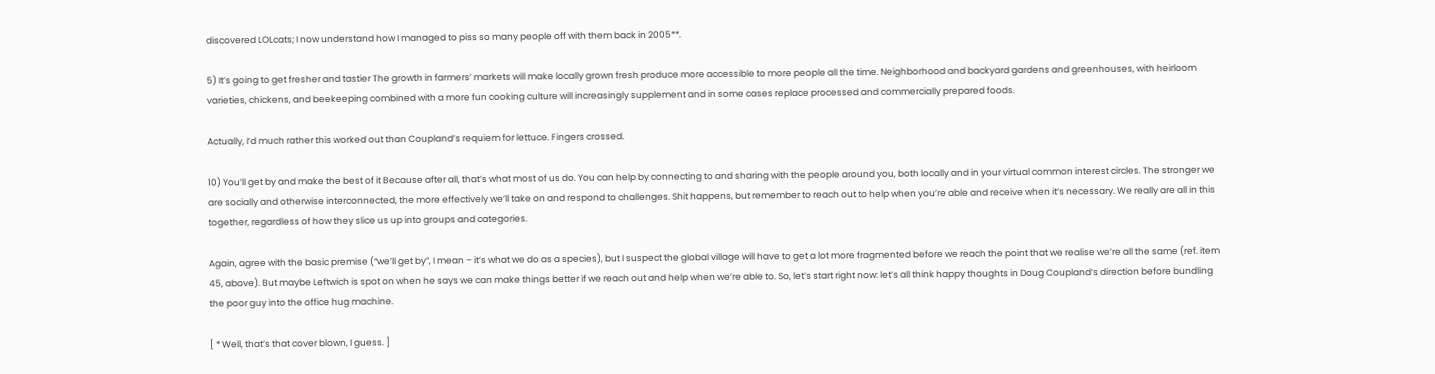discovered LOLcats; I now understand how I managed to piss so many people off with them back in 2005**.

5) It’s going to get fresher and tastier The growth in farmers’ markets will make locally grown fresh produce more accessible to more people all the time. Neighborhood and backyard gardens and greenhouses, with heirloom varieties, chickens, and beekeeping combined with a more fun cooking culture will increasingly supplement and in some cases replace processed and commercially prepared foods.

Actually, I’d much rather this worked out than Coupland’s requiem for lettuce. Fingers crossed.

10) You’ll get by and make the best of it Because after all, that’s what most of us do. You can help by connecting to and sharing with the people around you, both locally and in your virtual common interest circles. The stronger we are socially and otherwise interconnected, the more effectively we’ll take on and respond to challenges. Shit happens, but remember to reach out to help when you’re able and receive when it’s necessary. We really are all in this together, regardless of how they slice us up into groups and categories.

Again, agree with the basic premise (“we’ll get by”, I mean – it’s what we do as a species), but I suspect the global village will have to get a lot more fragmented before we reach the point that we realise we’re all the same (ref. item 45, above). But maybe Leftwich is spot on when he says we can make things better if we reach out and help when we’re able to. So, let’s start right now: let’s all think happy thoughts in Doug Coupland’s direction before bundling the poor guy into the office hug machine.

[ * Well, that’s that cover blown, I guess. ]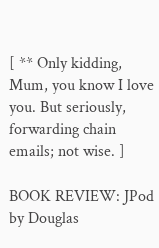[ ** Only kidding, Mum, you know I love you. But seriously, forwarding chain emails; not wise. ]

BOOK REVIEW: JPod by Douglas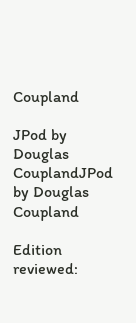Coupland

JPod by Douglas CouplandJPod by Douglas Coupland

Edition reviewed: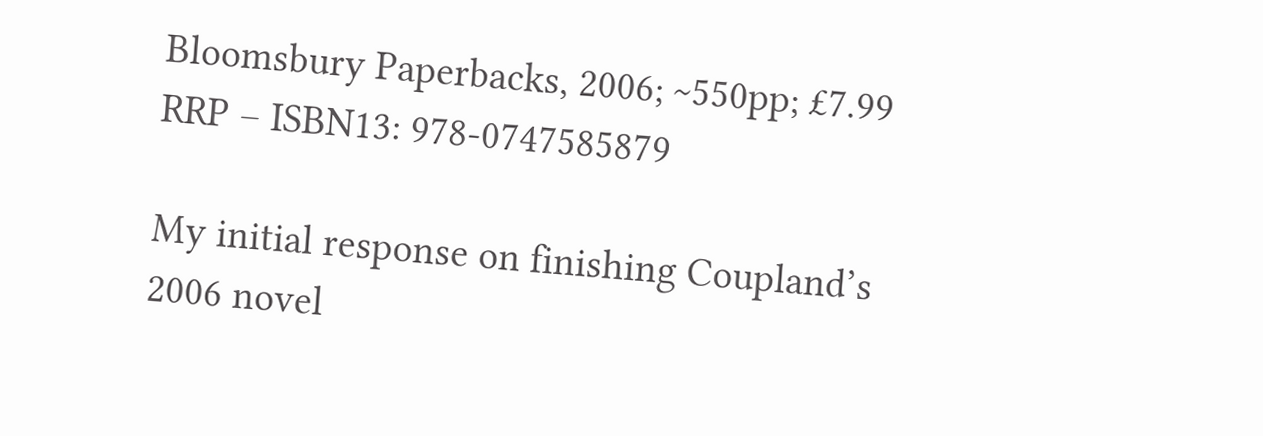Bloomsbury Paperbacks, 2006; ~550pp; £7.99 RRP – ISBN13: 978-0747585879

My initial response on finishing Coupland’s 2006 novel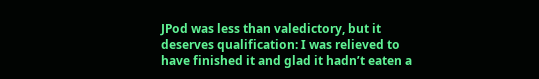JPod was less than valedictory, but it deserves qualification: I was relieved to have finished it and glad it hadn’t eaten a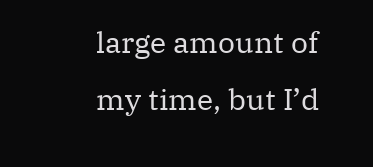large amount of my time, but I’d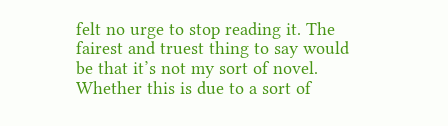felt no urge to stop reading it. The fairest and truest thing to say would be that it’s not my sort of novel. Whether this is due to a sort of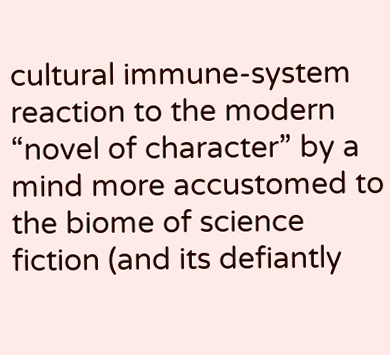cultural immune-system reaction to the modern “novel of character” by a mind more accustomed to the biome of science fiction (and its defiantly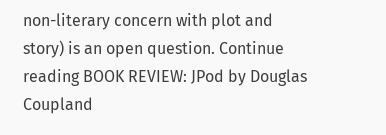non-literary concern with plot and story) is an open question. Continue reading BOOK REVIEW: JPod by Douglas Coupland